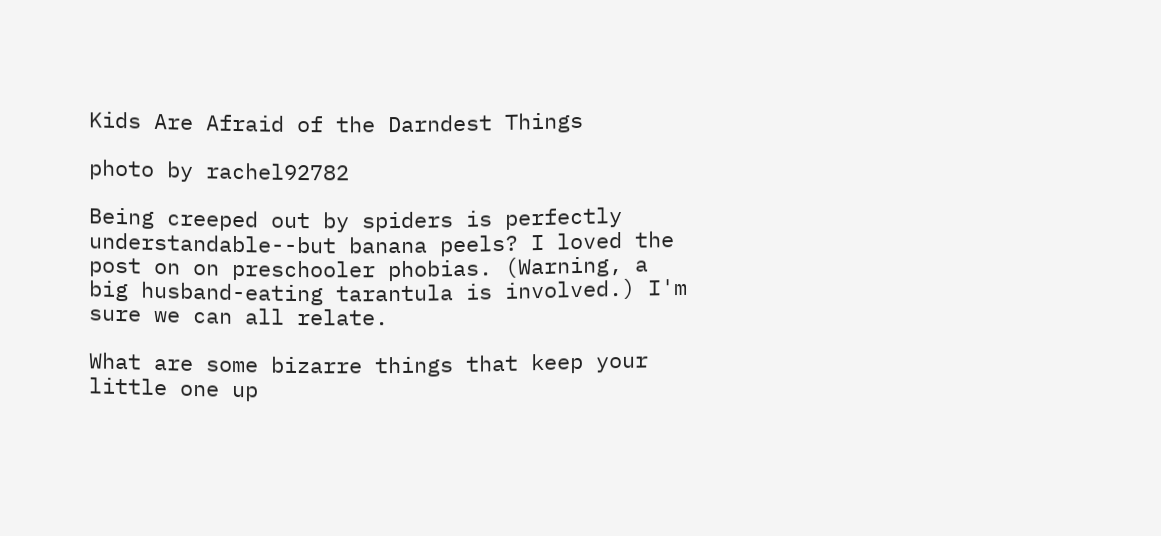Kids Are Afraid of the Darndest Things

photo by rachel92782

Being creeped out by spiders is perfectly understandable--but banana peels? I loved the post on on preschooler phobias. (Warning, a big husband-eating tarantula is involved.) I'm sure we can all relate.

What are some bizarre things that keep your little one up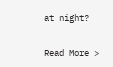at night?


Read More >